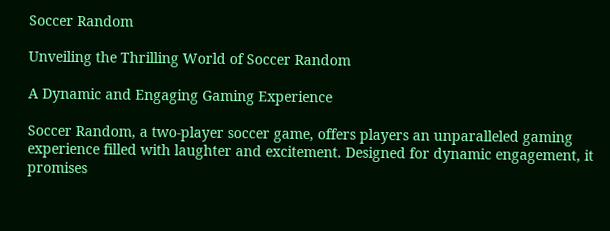Soccer Random

Unveiling the Thrilling World of Soccer Random

A Dynamic and Engaging Gaming Experience

Soccer Random, a two-player soccer game, offers players an unparalleled gaming experience filled with laughter and excitement. Designed for dynamic engagement, it promises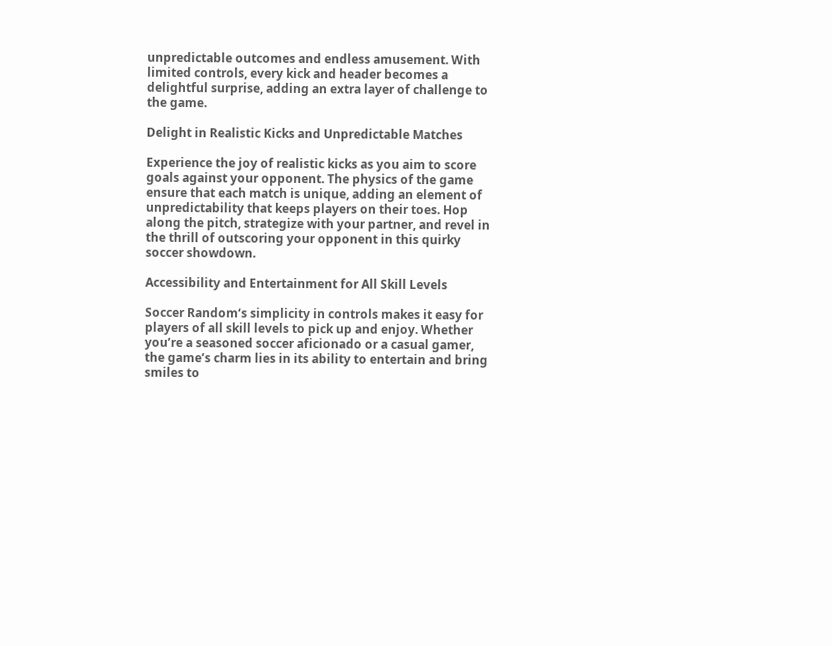unpredictable outcomes and endless amusement. With limited controls, every kick and header becomes a delightful surprise, adding an extra layer of challenge to the game.

Delight in Realistic Kicks and Unpredictable Matches

Experience the joy of realistic kicks as you aim to score goals against your opponent. The physics of the game ensure that each match is unique, adding an element of unpredictability that keeps players on their toes. Hop along the pitch, strategize with your partner, and revel in the thrill of outscoring your opponent in this quirky soccer showdown.

Accessibility and Entertainment for All Skill Levels

Soccer Random‘s simplicity in controls makes it easy for players of all skill levels to pick up and enjoy. Whether you’re a seasoned soccer aficionado or a casual gamer, the game’s charm lies in its ability to entertain and bring smiles to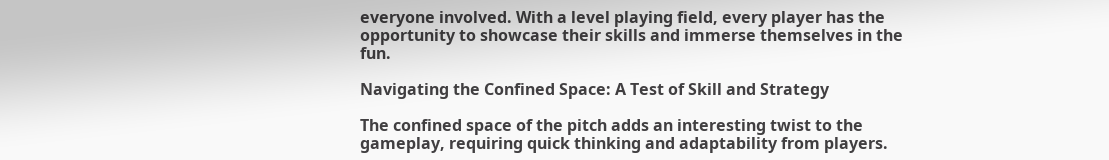everyone involved. With a level playing field, every player has the opportunity to showcase their skills and immerse themselves in the fun.

Navigating the Confined Space: A Test of Skill and Strategy

The confined space of the pitch adds an interesting twist to the gameplay, requiring quick thinking and adaptability from players.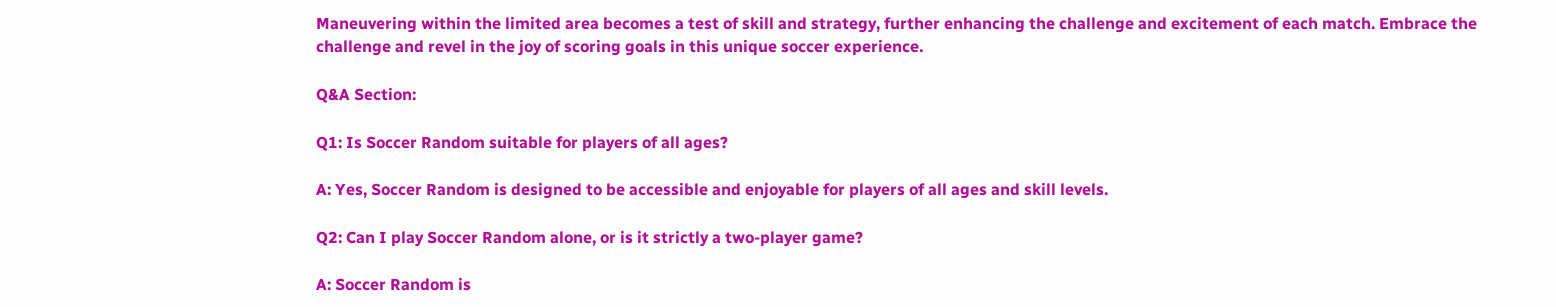Maneuvering within the limited area becomes a test of skill and strategy, further enhancing the challenge and excitement of each match. Embrace the challenge and revel in the joy of scoring goals in this unique soccer experience.

Q&A Section:

Q1: Is Soccer Random suitable for players of all ages?

A: Yes, Soccer Random is designed to be accessible and enjoyable for players of all ages and skill levels.

Q2: Can I play Soccer Random alone, or is it strictly a two-player game?

A: Soccer Random is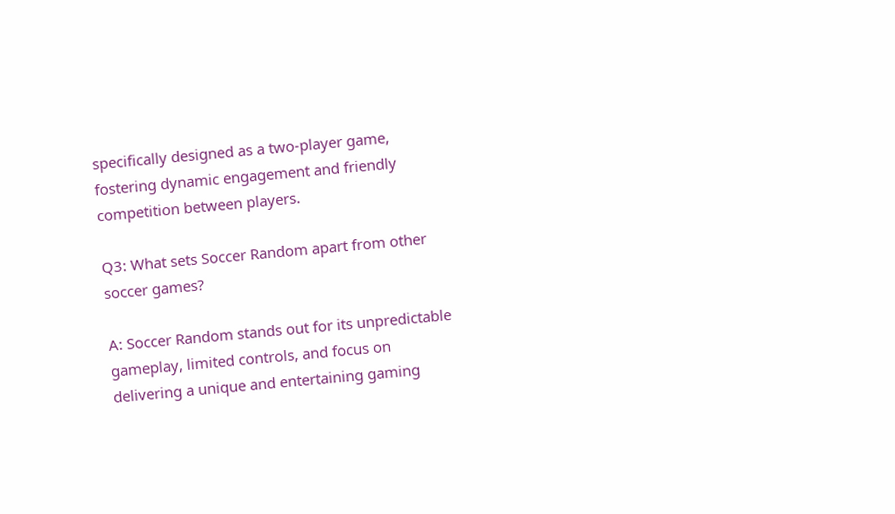specifically designed as a two-player game, fostering dynamic engagement and friendly competition between players.

Q3: What sets Soccer Random apart from other soccer games?

A: Soccer Random stands out for its unpredictable gameplay, limited controls, and focus on delivering a unique and entertaining gaming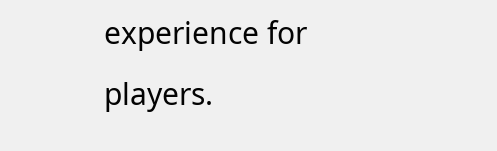experience for players.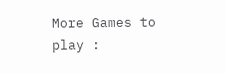More Games to play :